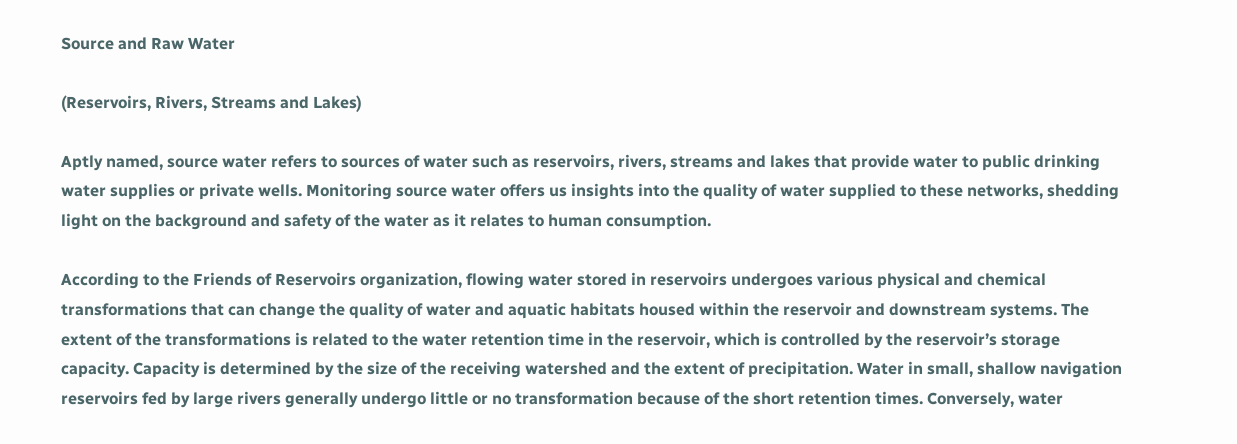Source and Raw Water

(Reservoirs, Rivers, Streams and Lakes)

Aptly named, source water refers to sources of water such as reservoirs, rivers, streams and lakes that provide water to public drinking water supplies or private wells. Monitoring source water offers us insights into the quality of water supplied to these networks, shedding light on the background and safety of the water as it relates to human consumption.

According to the Friends of Reservoirs organization, flowing water stored in reservoirs undergoes various physical and chemical transformations that can change the quality of water and aquatic habitats housed within the reservoir and downstream systems. The extent of the transformations is related to the water retention time in the reservoir, which is controlled by the reservoir’s storage capacity. Capacity is determined by the size of the receiving watershed and the extent of precipitation. Water in small, shallow navigation reservoirs fed by large rivers generally undergo little or no transformation because of the short retention times. Conversely, water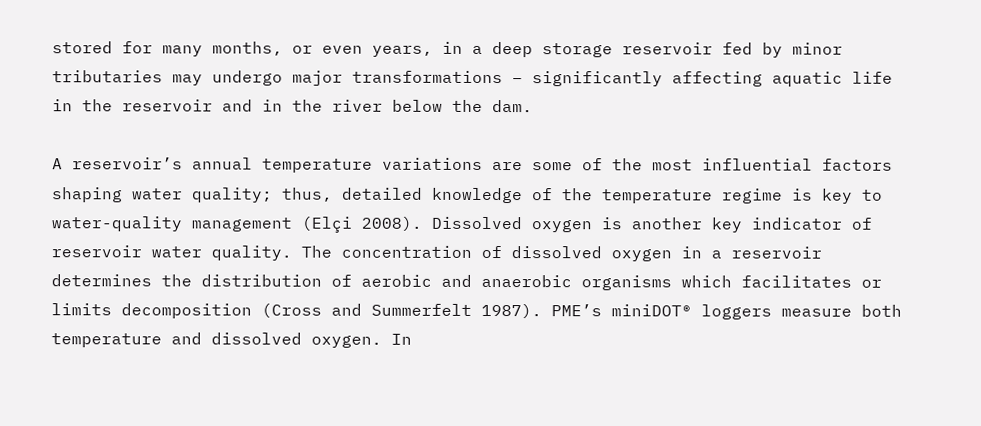stored for many months, or even years, in a deep storage reservoir fed by minor tributaries may undergo major transformations – significantly affecting aquatic life in the reservoir and in the river below the dam.

A reservoir’s annual temperature variations are some of the most influential factors shaping water quality; thus, detailed knowledge of the temperature regime is key to water-quality management (Elçi 2008). Dissolved oxygen is another key indicator of reservoir water quality. The concentration of dissolved oxygen in a reservoir determines the distribution of aerobic and anaerobic organisms which facilitates or limits decomposition (Cross and Summerfelt 1987). PME’s miniDOT® loggers measure both temperature and dissolved oxygen. In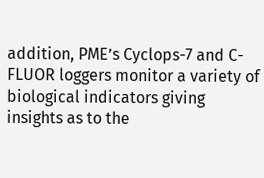addition, PME’s Cyclops-7 and C-FLUOR loggers monitor a variety of biological indicators giving insights as to the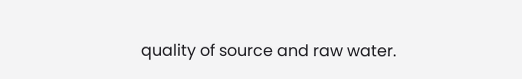quality of source and raw water.